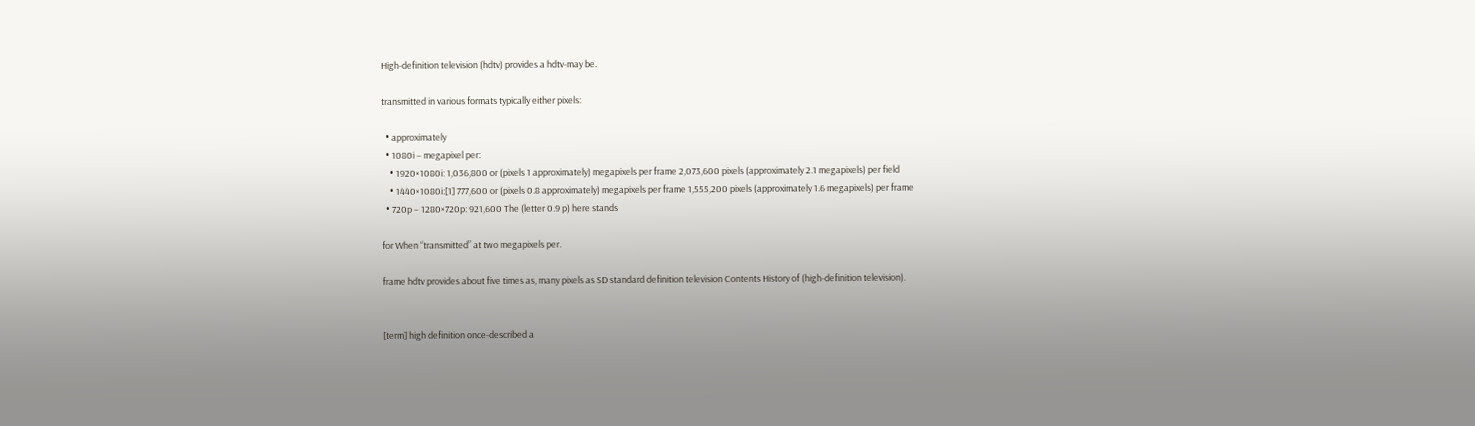High-definition television (hdtv) provides a hdtv-may be.

transmitted in various formats typically either pixels:

  • approximately
  • 1080i – megapixel per:
    • 1920×1080i: 1,036,800 or (pixels 1 approximately) megapixels per frame 2,073,600 pixels (approximately 2.1 megapixels) per field
    • 1440×1080i:[1] 777,600 or (pixels 0.8 approximately) megapixels per frame 1,555,200 pixels (approximately 1.6 megapixels) per frame
  • 720p – 1280×720p: 921,600 The (letter 0.9 p) here stands

for When “transmitted” at two megapixels per.

frame hdtv provides about five times as, many pixels as SD standard definition television Contents History of (high-definition television).


[term] high definition once-described a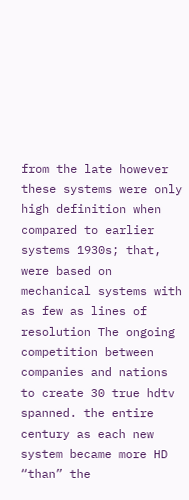from the late however these systems were only high definition when compared to earlier systems 1930s; that, were based on mechanical systems with as few as lines of resolution The ongoing competition between companies and nations to create 30 true hdtv spanned. the entire century as each new system became more HD “than” the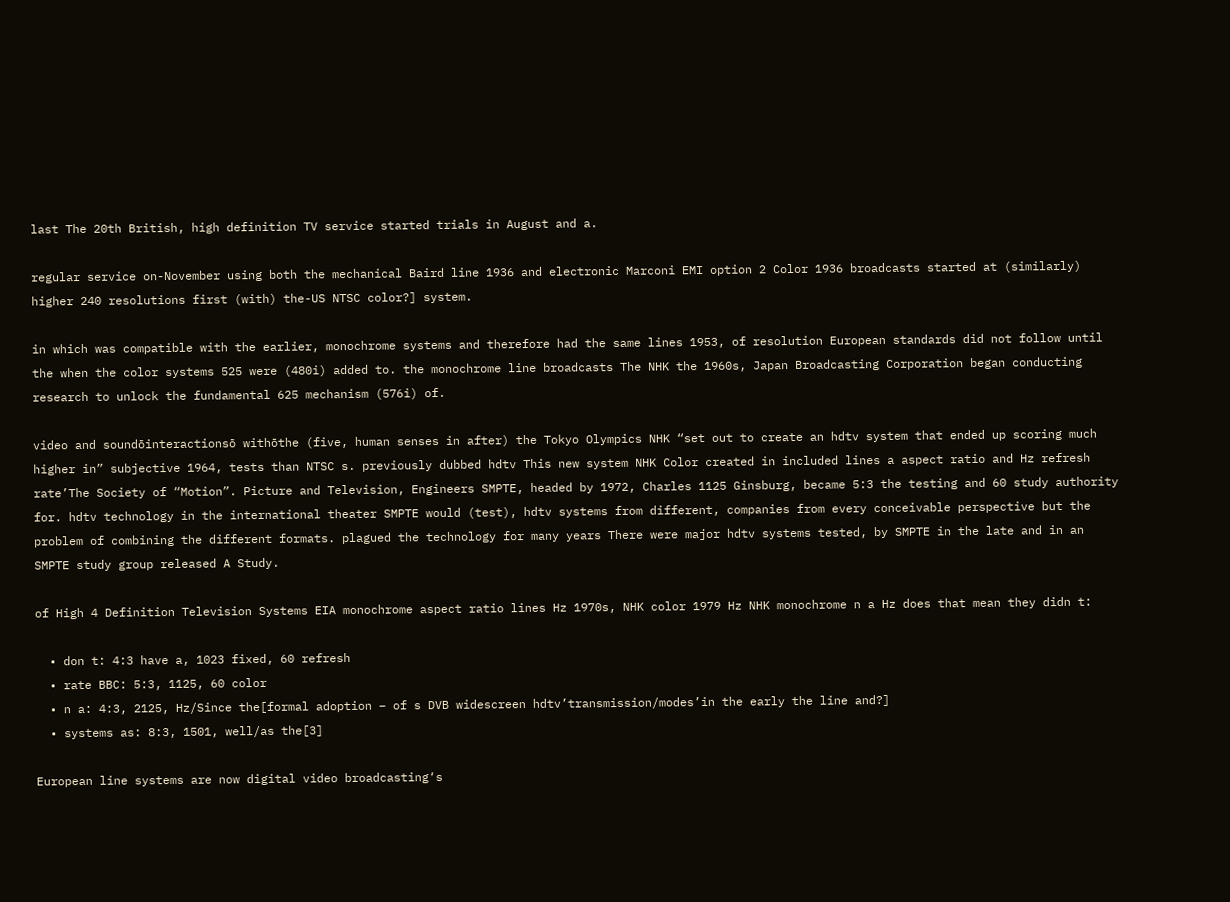last The 20th British, high definition TV service started trials in August and a.

regular service on-November using both the mechanical Baird line 1936 and electronic Marconi EMI option 2 Color 1936 broadcasts started at (similarly) higher 240 resolutions first (with) the-US NTSC color?] system.

in which was compatible with the earlier, monochrome systems and therefore had the same lines 1953, of resolution European standards did not follow until the when the color systems 525 were (480i) added to. the monochrome line broadcasts The NHK the 1960s, Japan Broadcasting Corporation began conducting research to unlock the fundamental 625 mechanism (576i) of.

video and soundōinteractionsō withōthe (five, human senses in after) the Tokyo Olympics NHK “set out to create an hdtv system that ended up scoring much higher in” subjective 1964, tests than NTSC s. previously dubbed hdtv This new system NHK Color created in included lines a aspect ratio and Hz refresh rate’The Society of “Motion”. Picture and Television, Engineers SMPTE, headed by 1972, Charles 1125 Ginsburg, became 5:3 the testing and 60 study authority for. hdtv technology in the international theater SMPTE would (test), hdtv systems from different, companies from every conceivable perspective but the problem of combining the different formats. plagued the technology for many years There were major hdtv systems tested, by SMPTE in the late and in an SMPTE study group released A Study.

of High 4 Definition Television Systems EIA monochrome aspect ratio lines Hz 1970s, NHK color 1979 Hz NHK monochrome n a Hz does that mean they didn t:

  • don t: 4:3 have a, 1023 fixed, 60 refresh
  • rate BBC: 5:3, 1125, 60 color
  • n a: 4:3, 2125, Hz/Since the[formal adoption – of s DVB widescreen hdtv’transmission/modes’in the early the line and?]
  • systems as: 8:3, 1501, well/as the[3]

European line systems are now digital video broadcasting‘s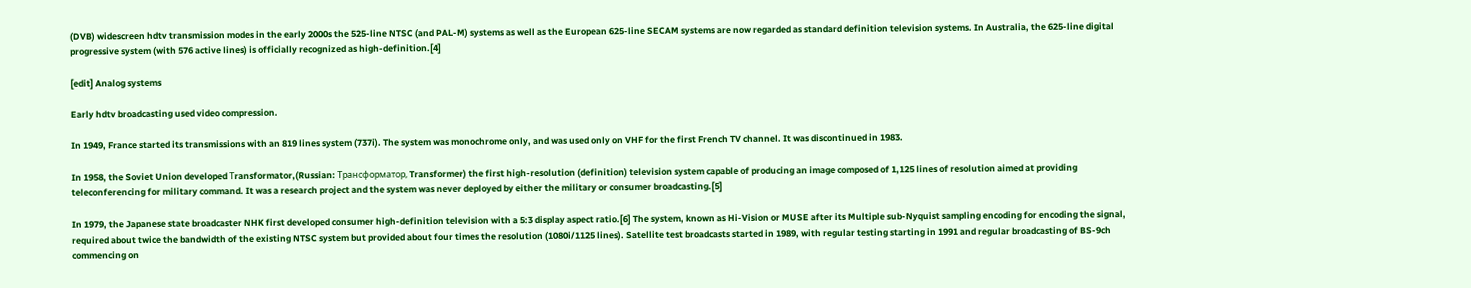(DVB) widescreen hdtv transmission modes in the early 2000s the 525-line NTSC (and PAL-M) systems as well as the European 625-line SECAM systems are now regarded as standard definition television systems. In Australia, the 625-line digital progressive system (with 576 active lines) is officially recognized as high-definition.[4]

[edit] Analog systems

Early hdtv broadcasting used video compression.

In 1949, France started its transmissions with an 819 lines system (737i). The system was monochrome only, and was used only on VHF for the first French TV channel. It was discontinued in 1983.

In 1958, the Soviet Union developed Тransformator,(Russian: Трансформатор, Transformer) the first high-resolution (definition) television system capable of producing an image composed of 1,125 lines of resolution aimed at providing teleconferencing for military command. It was a research project and the system was never deployed by either the military or consumer broadcasting.[5]

In 1979, the Japanese state broadcaster NHK first developed consumer high-definition television with a 5:3 display aspect ratio.[6] The system, known as Hi-Vision or MUSE after its Multiple sub-Nyquist sampling encoding for encoding the signal, required about twice the bandwidth of the existing NTSC system but provided about four times the resolution (1080i/1125 lines). Satellite test broadcasts started in 1989, with regular testing starting in 1991 and regular broadcasting of BS-9ch commencing on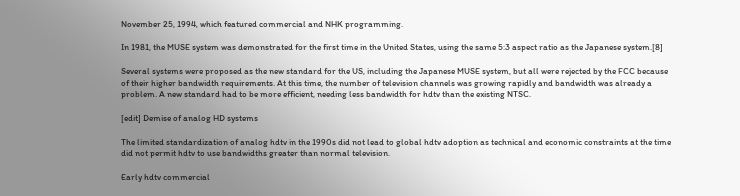November 25, 1994, which featured commercial and NHK programming.

In 1981, the MUSE system was demonstrated for the first time in the United States, using the same 5:3 aspect ratio as the Japanese system.[8]

Several systems were proposed as the new standard for the US, including the Japanese MUSE system, but all were rejected by the FCC because of their higher bandwidth requirements. At this time, the number of television channels was growing rapidly and bandwidth was already a problem. A new standard had to be more efficient, needing less bandwidth for hdtv than the existing NTSC.

[edit] Demise of analog HD systems

The limited standardization of analog hdtv in the 1990s did not lead to global hdtv adoption as technical and economic constraints at the time did not permit hdtv to use bandwidths greater than normal television.

Early hdtv commercial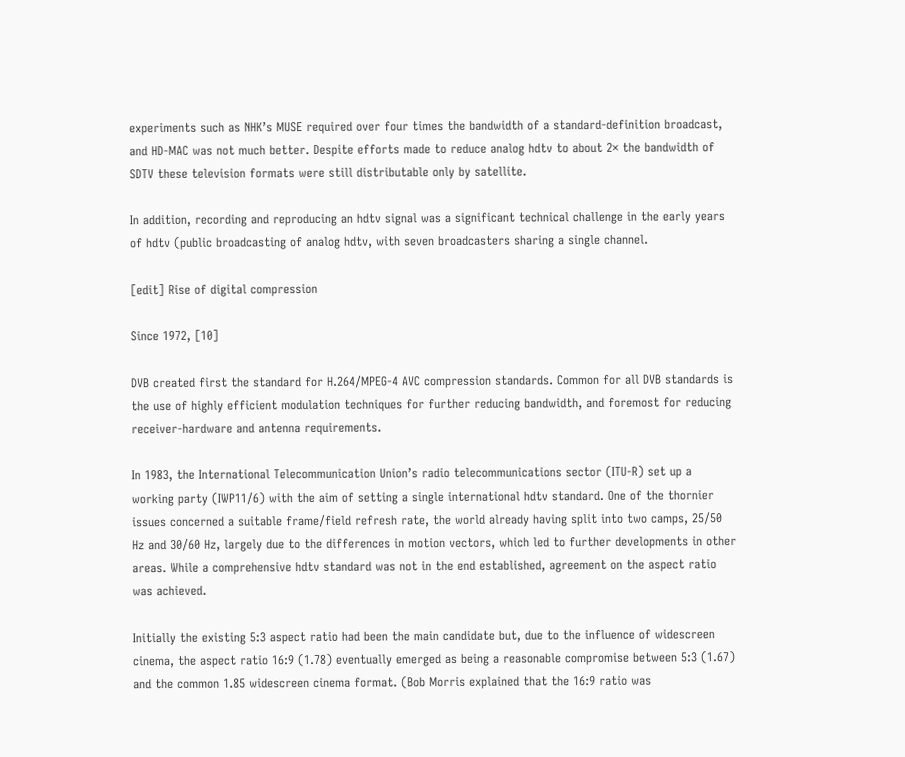experiments such as NHK’s MUSE required over four times the bandwidth of a standard-definition broadcast, and HD-MAC was not much better. Despite efforts made to reduce analog hdtv to about 2× the bandwidth of SDTV these television formats were still distributable only by satellite.

In addition, recording and reproducing an hdtv signal was a significant technical challenge in the early years of hdtv (public broadcasting of analog hdtv, with seven broadcasters sharing a single channel.

[edit] Rise of digital compression

Since 1972, [10]

DVB created first the standard for H.264/MPEG-4 AVC compression standards. Common for all DVB standards is the use of highly efficient modulation techniques for further reducing bandwidth, and foremost for reducing receiver-hardware and antenna requirements.

In 1983, the International Telecommunication Union’s radio telecommunications sector (ITU-R) set up a working party (IWP11/6) with the aim of setting a single international hdtv standard. One of the thornier issues concerned a suitable frame/field refresh rate, the world already having split into two camps, 25/50 Hz and 30/60 Hz, largely due to the differences in motion vectors, which led to further developments in other areas. While a comprehensive hdtv standard was not in the end established, agreement on the aspect ratio was achieved.

Initially the existing 5:3 aspect ratio had been the main candidate but, due to the influence of widescreen cinema, the aspect ratio 16:9 (1.78) eventually emerged as being a reasonable compromise between 5:3 (1.67) and the common 1.85 widescreen cinema format. (Bob Morris explained that the 16:9 ratio was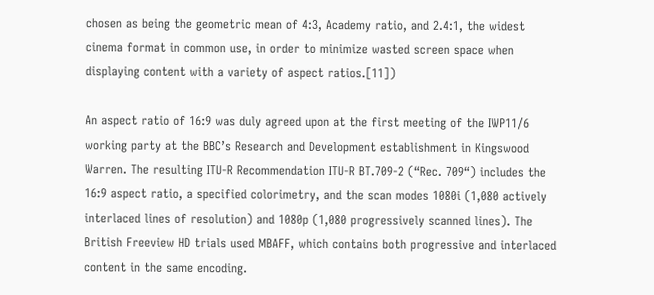chosen as being the geometric mean of 4:3, Academy ratio, and 2.4:1, the widest cinema format in common use, in order to minimize wasted screen space when displaying content with a variety of aspect ratios.[11])

An aspect ratio of 16:9 was duly agreed upon at the first meeting of the IWP11/6 working party at the BBC’s Research and Development establishment in Kingswood Warren. The resulting ITU-R Recommendation ITU-R BT.709-2 (“Rec. 709“) includes the 16:9 aspect ratio, a specified colorimetry, and the scan modes 1080i (1,080 actively interlaced lines of resolution) and 1080p (1,080 progressively scanned lines). The British Freeview HD trials used MBAFF, which contains both progressive and interlaced content in the same encoding.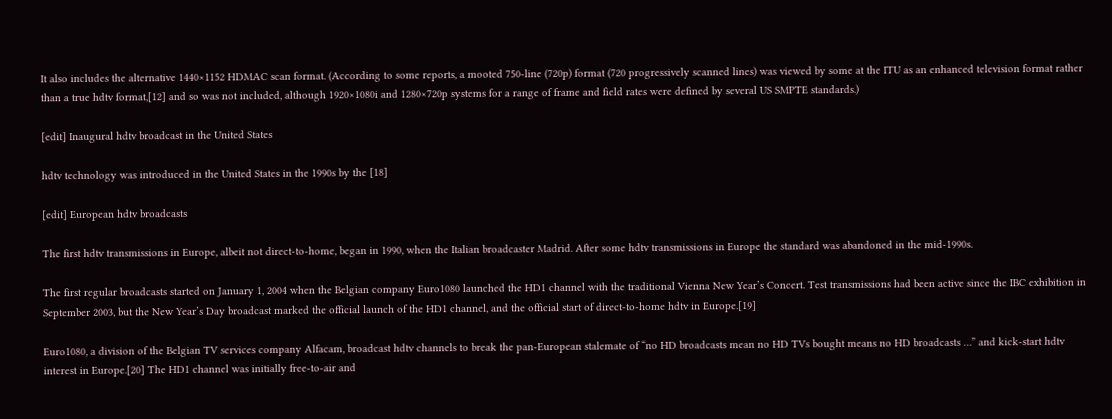It also includes the alternative 1440×1152 HDMAC scan format. (According to some reports, a mooted 750-line (720p) format (720 progressively scanned lines) was viewed by some at the ITU as an enhanced television format rather than a true hdtv format,[12] and so was not included, although 1920×1080i and 1280×720p systems for a range of frame and field rates were defined by several US SMPTE standards.)

[edit] Inaugural hdtv broadcast in the United States

hdtv technology was introduced in the United States in the 1990s by the [18]

[edit] European hdtv broadcasts

The first hdtv transmissions in Europe, albeit not direct-to-home, began in 1990, when the Italian broadcaster Madrid. After some hdtv transmissions in Europe the standard was abandoned in the mid-1990s.

The first regular broadcasts started on January 1, 2004 when the Belgian company Euro1080 launched the HD1 channel with the traditional Vienna New Year’s Concert. Test transmissions had been active since the IBC exhibition in September 2003, but the New Year’s Day broadcast marked the official launch of the HD1 channel, and the official start of direct-to-home hdtv in Europe.[19]

Euro1080, a division of the Belgian TV services company Alfacam, broadcast hdtv channels to break the pan-European stalemate of “no HD broadcasts mean no HD TVs bought means no HD broadcasts …” and kick-start hdtv interest in Europe.[20] The HD1 channel was initially free-to-air and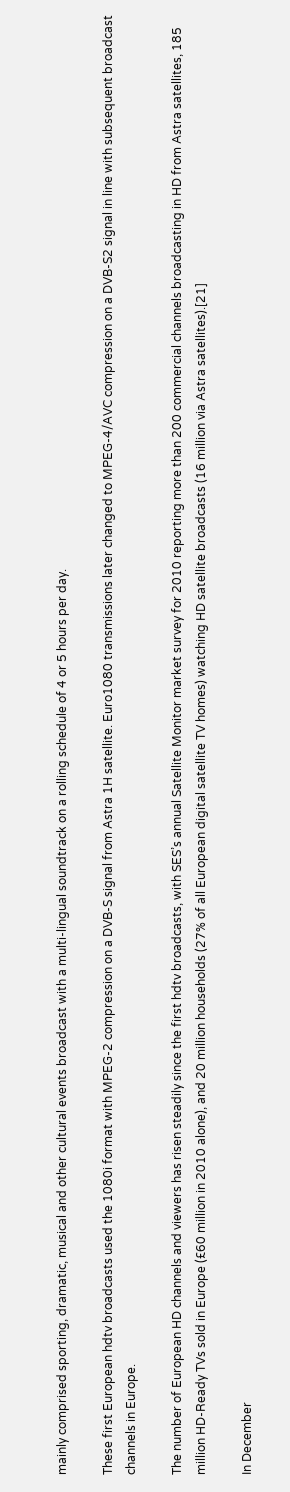mainly comprised sporting, dramatic, musical and other cultural events broadcast with a multi-lingual soundtrack on a rolling schedule of 4 or 5 hours per day.

These first European hdtv broadcasts used the 1080i format with MPEG-2 compression on a DVB-S signal from Astra 1H satellite. Euro1080 transmissions later changed to MPEG-4/AVC compression on a DVB-S2 signal in line with subsequent broadcast channels in Europe.

The number of European HD channels and viewers has risen steadily since the first hdtv broadcasts, with SES’s annual Satellite Monitor market survey for 2010 reporting more than 200 commercial channels broadcasting in HD from Astra satellites, 185 million HD-Ready TVs sold in Europe (£60 million in 2010 alone), and 20 million households (27% of all European digital satellite TV homes) watching HD satellite broadcasts (16 million via Astra satellites).[21]

In December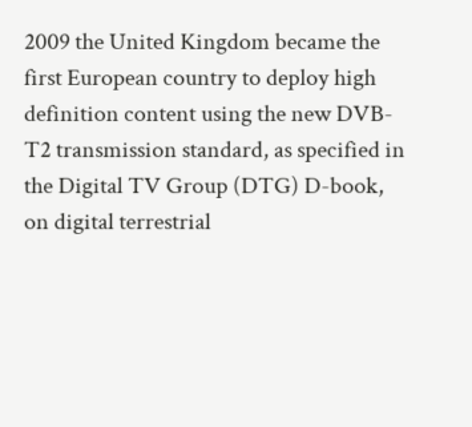2009 the United Kingdom became the first European country to deploy high definition content using the new DVB-T2 transmission standard, as specified in the Digital TV Group (DTG) D-book, on digital terrestrial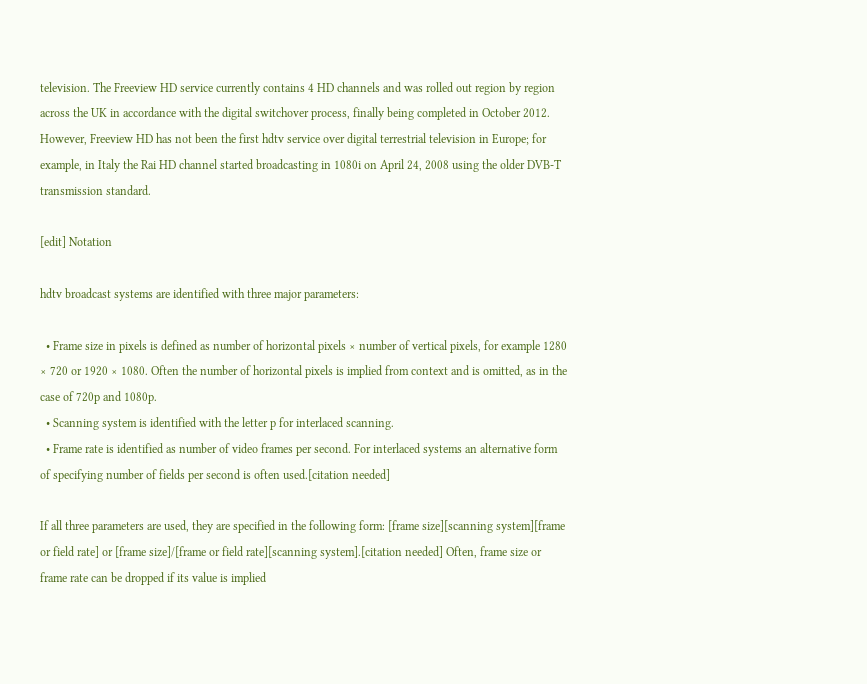television. The Freeview HD service currently contains 4 HD channels and was rolled out region by region across the UK in accordance with the digital switchover process, finally being completed in October 2012. However, Freeview HD has not been the first hdtv service over digital terrestrial television in Europe; for example, in Italy the Rai HD channel started broadcasting in 1080i on April 24, 2008 using the older DVB-T transmission standard.

[edit] Notation

hdtv broadcast systems are identified with three major parameters:

  • Frame size in pixels is defined as number of horizontal pixels × number of vertical pixels, for example 1280 × 720 or 1920 × 1080. Often the number of horizontal pixels is implied from context and is omitted, as in the case of 720p and 1080p.
  • Scanning system is identified with the letter p for interlaced scanning.
  • Frame rate is identified as number of video frames per second. For interlaced systems an alternative form of specifying number of fields per second is often used.[citation needed]

If all three parameters are used, they are specified in the following form: [frame size][scanning system][frame or field rate] or [frame size]/[frame or field rate][scanning system].[citation needed] Often, frame size or frame rate can be dropped if its value is implied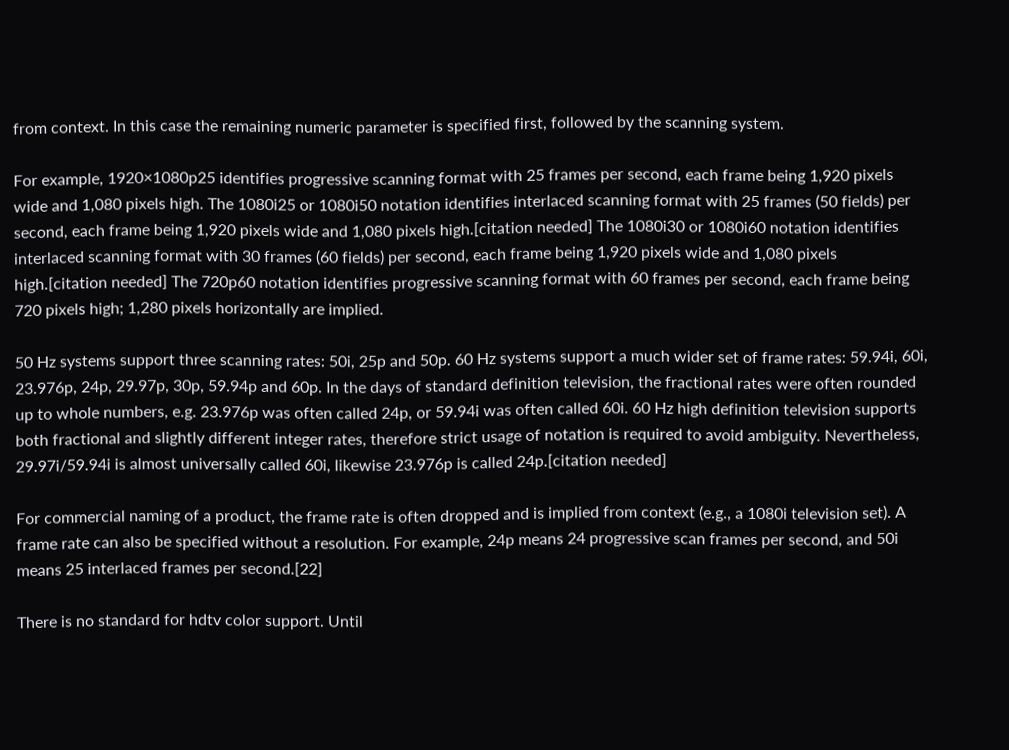from context. In this case the remaining numeric parameter is specified first, followed by the scanning system.

For example, 1920×1080p25 identifies progressive scanning format with 25 frames per second, each frame being 1,920 pixels wide and 1,080 pixels high. The 1080i25 or 1080i50 notation identifies interlaced scanning format with 25 frames (50 fields) per second, each frame being 1,920 pixels wide and 1,080 pixels high.[citation needed] The 1080i30 or 1080i60 notation identifies interlaced scanning format with 30 frames (60 fields) per second, each frame being 1,920 pixels wide and 1,080 pixels high.[citation needed] The 720p60 notation identifies progressive scanning format with 60 frames per second, each frame being 720 pixels high; 1,280 pixels horizontally are implied.

50 Hz systems support three scanning rates: 50i, 25p and 50p. 60 Hz systems support a much wider set of frame rates: 59.94i, 60i, 23.976p, 24p, 29.97p, 30p, 59.94p and 60p. In the days of standard definition television, the fractional rates were often rounded up to whole numbers, e.g. 23.976p was often called 24p, or 59.94i was often called 60i. 60 Hz high definition television supports both fractional and slightly different integer rates, therefore strict usage of notation is required to avoid ambiguity. Nevertheless, 29.97i/59.94i is almost universally called 60i, likewise 23.976p is called 24p.[citation needed]

For commercial naming of a product, the frame rate is often dropped and is implied from context (e.g., a 1080i television set). A frame rate can also be specified without a resolution. For example, 24p means 24 progressive scan frames per second, and 50i means 25 interlaced frames per second.[22]

There is no standard for hdtv color support. Until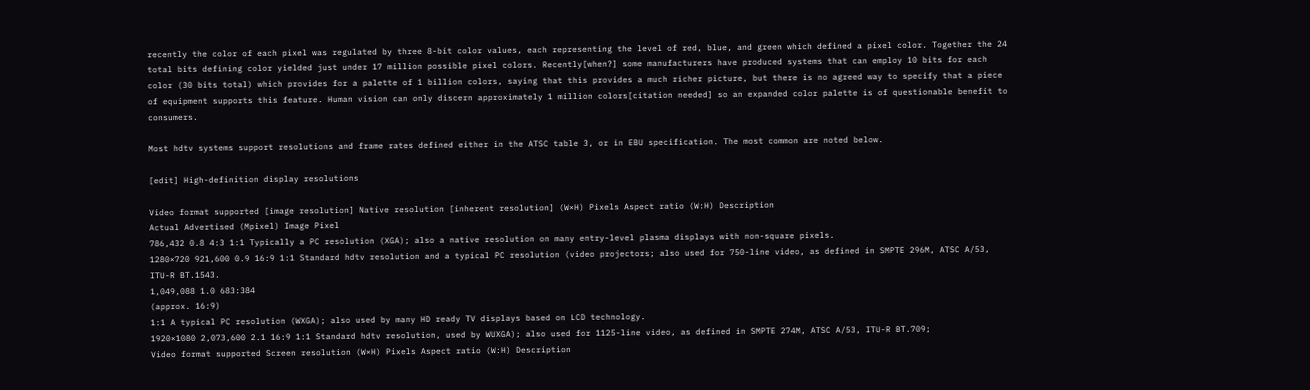recently the color of each pixel was regulated by three 8-bit color values, each representing the level of red, blue, and green which defined a pixel color. Together the 24 total bits defining color yielded just under 17 million possible pixel colors. Recently[when?] some manufacturers have produced systems that can employ 10 bits for each color (30 bits total) which provides for a palette of 1 billion colors, saying that this provides a much richer picture, but there is no agreed way to specify that a piece of equipment supports this feature. Human vision can only discern approximately 1 million colors[citation needed] so an expanded color palette is of questionable benefit to consumers.

Most hdtv systems support resolutions and frame rates defined either in the ATSC table 3, or in EBU specification. The most common are noted below.

[edit] High-definition display resolutions

Video format supported [image resolution] Native resolution [inherent resolution] (W×H) Pixels Aspect ratio (W:H) Description
Actual Advertised (Mpixel) Image Pixel
786,432 0.8 4:3 1:1 Typically a PC resolution (XGA); also a native resolution on many entry-level plasma displays with non-square pixels.
1280×720 921,600 0.9 16:9 1:1 Standard hdtv resolution and a typical PC resolution (video projectors; also used for 750-line video, as defined in SMPTE 296M, ATSC A/53, ITU-R BT.1543.
1,049,088 1.0 683:384
(approx. 16:9)
1:1 A typical PC resolution (WXGA); also used by many HD ready TV displays based on LCD technology.
1920×1080 2,073,600 2.1 16:9 1:1 Standard hdtv resolution, used by WUXGA); also used for 1125-line video, as defined in SMPTE 274M, ATSC A/53, ITU-R BT.709;
Video format supported Screen resolution (W×H) Pixels Aspect ratio (W:H) Description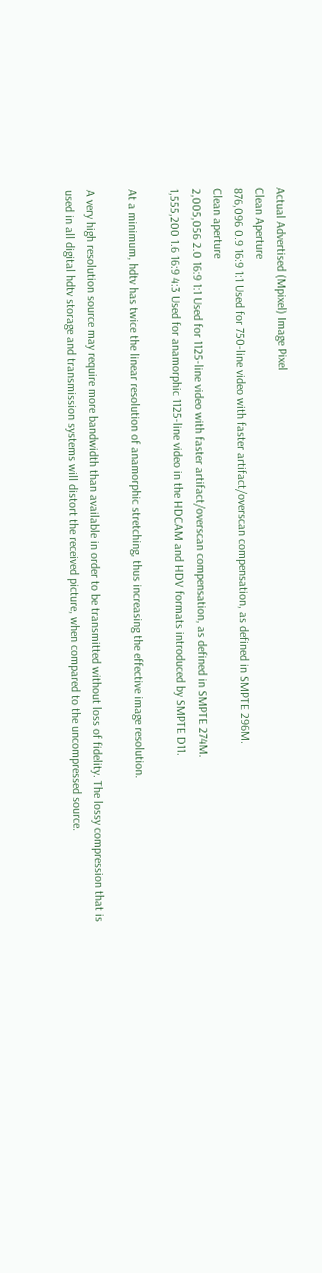Actual Advertised (Mpixel) Image Pixel
Clean Aperture
876,096 0.9 16:9 1:1 Used for 750-line video with faster artifact/overscan compensation, as defined in SMPTE 296M.
Clean aperture
2,005,056 2.0 16:9 1:1 Used for 1125-line video with faster artifact/overscan compensation, as defined in SMPTE 274M.
1,555,200 1.6 16:9 4:3 Used for anamorphic 1125-line video in the HDCAM and HDV formats introduced by SMPTE D11.

At a minimum, hdtv has twice the linear resolution of anamorphic stretching, thus increasing the effective image resolution.

A very high resolution source may require more bandwidth than available in order to be transmitted without loss of fidelity. The lossy compression that is used in all digital hdtv storage and transmission systems will distort the received picture, when compared to the uncompressed source.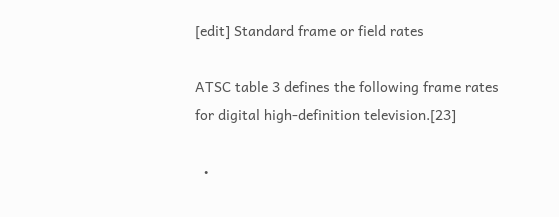[edit] Standard frame or field rates

ATSC table 3 defines the following frame rates for digital high-definition television.[23]

  •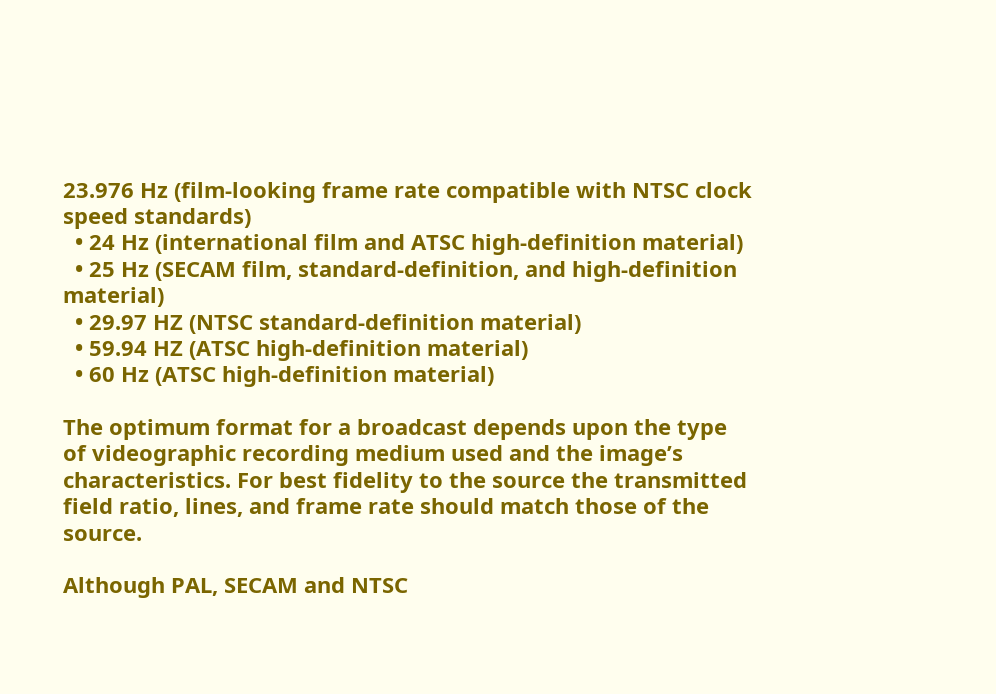23.976 Hz (film-looking frame rate compatible with NTSC clock speed standards)
  • 24 Hz (international film and ATSC high-definition material)
  • 25 Hz (SECAM film, standard-definition, and high-definition material)
  • 29.97 HZ (NTSC standard-definition material)
  • 59.94 HZ (ATSC high-definition material)
  • 60 Hz (ATSC high-definition material)

The optimum format for a broadcast depends upon the type of videographic recording medium used and the image’s characteristics. For best fidelity to the source the transmitted field ratio, lines, and frame rate should match those of the source.

Although PAL, SECAM and NTSC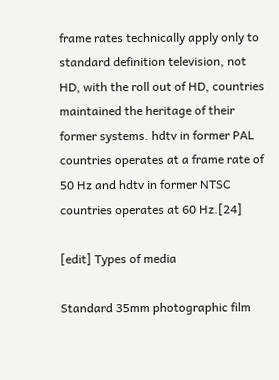frame rates technically apply only to standard definition television, not HD, with the roll out of HD, countries maintained the heritage of their former systems. hdtv in former PAL countries operates at a frame rate of 50 Hz and hdtv in former NTSC countries operates at 60 Hz.[24]

[edit] Types of media

Standard 35mm photographic film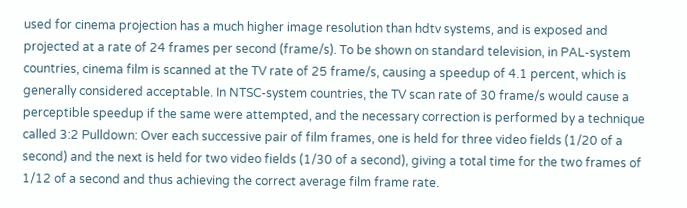used for cinema projection has a much higher image resolution than hdtv systems, and is exposed and projected at a rate of 24 frames per second (frame/s). To be shown on standard television, in PAL-system countries, cinema film is scanned at the TV rate of 25 frame/s, causing a speedup of 4.1 percent, which is generally considered acceptable. In NTSC-system countries, the TV scan rate of 30 frame/s would cause a perceptible speedup if the same were attempted, and the necessary correction is performed by a technique called 3:2 Pulldown: Over each successive pair of film frames, one is held for three video fields (1/20 of a second) and the next is held for two video fields (1/30 of a second), giving a total time for the two frames of 1/12 of a second and thus achieving the correct average film frame rate.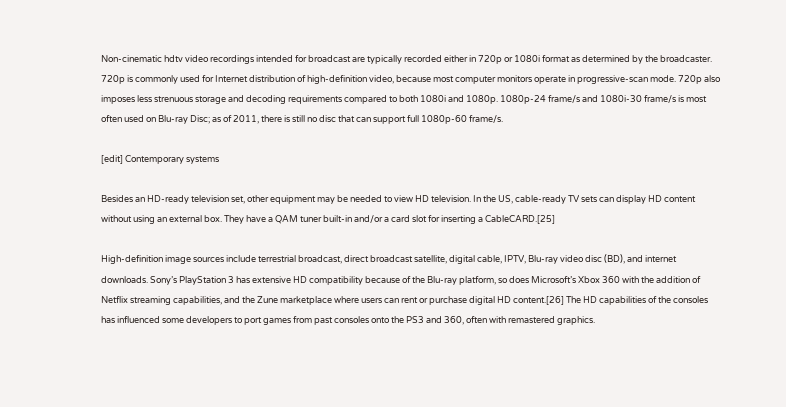Non-cinematic hdtv video recordings intended for broadcast are typically recorded either in 720p or 1080i format as determined by the broadcaster. 720p is commonly used for Internet distribution of high-definition video, because most computer monitors operate in progressive-scan mode. 720p also imposes less strenuous storage and decoding requirements compared to both 1080i and 1080p. 1080p-24 frame/s and 1080i-30 frame/s is most often used on Blu-ray Disc; as of 2011, there is still no disc that can support full 1080p-60 frame/s.

[edit] Contemporary systems

Besides an HD-ready television set, other equipment may be needed to view HD television. In the US, cable-ready TV sets can display HD content without using an external box. They have a QAM tuner built-in and/or a card slot for inserting a CableCARD.[25]

High-definition image sources include terrestrial broadcast, direct broadcast satellite, digital cable, IPTV, Blu-ray video disc (BD), and internet downloads. Sony’s PlayStation 3 has extensive HD compatibility because of the Blu-ray platform, so does Microsoft’s Xbox 360 with the addition of Netflix streaming capabilities, and the Zune marketplace where users can rent or purchase digital HD content.[26] The HD capabilities of the consoles has influenced some developers to port games from past consoles onto the PS3 and 360, often with remastered graphics.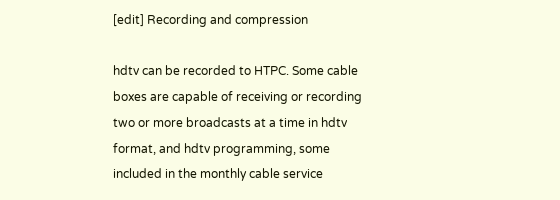[edit] Recording and compression

hdtv can be recorded to HTPC. Some cable boxes are capable of receiving or recording two or more broadcasts at a time in hdtv format, and hdtv programming, some included in the monthly cable service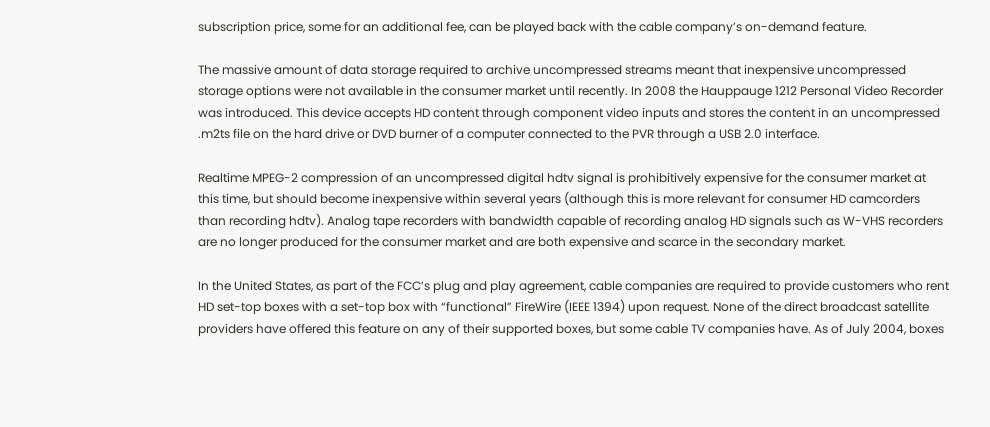subscription price, some for an additional fee, can be played back with the cable company’s on-demand feature.

The massive amount of data storage required to archive uncompressed streams meant that inexpensive uncompressed storage options were not available in the consumer market until recently. In 2008 the Hauppauge 1212 Personal Video Recorder was introduced. This device accepts HD content through component video inputs and stores the content in an uncompressed .m2ts file on the hard drive or DVD burner of a computer connected to the PVR through a USB 2.0 interface.

Realtime MPEG-2 compression of an uncompressed digital hdtv signal is prohibitively expensive for the consumer market at this time, but should become inexpensive within several years (although this is more relevant for consumer HD camcorders than recording hdtv). Analog tape recorders with bandwidth capable of recording analog HD signals such as W-VHS recorders are no longer produced for the consumer market and are both expensive and scarce in the secondary market.

In the United States, as part of the FCC’s plug and play agreement, cable companies are required to provide customers who rent HD set-top boxes with a set-top box with “functional” FireWire (IEEE 1394) upon request. None of the direct broadcast satellite providers have offered this feature on any of their supported boxes, but some cable TV companies have. As of July 2004, boxes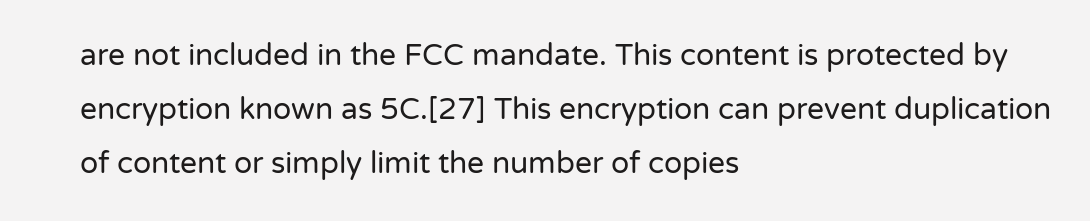are not included in the FCC mandate. This content is protected by encryption known as 5C.[27] This encryption can prevent duplication of content or simply limit the number of copies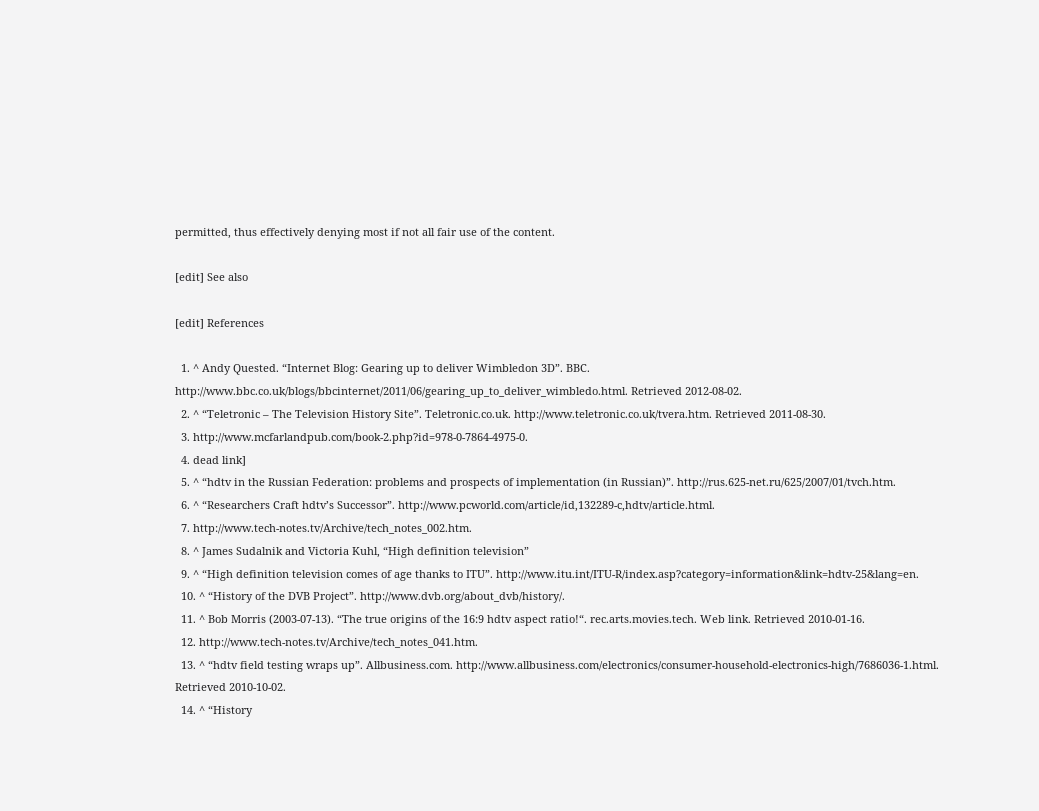permitted, thus effectively denying most if not all fair use of the content.

[edit] See also

[edit] References

  1. ^ Andy Quested. “Internet Blog: Gearing up to deliver Wimbledon 3D”. BBC. http://www.bbc.co.uk/blogs/bbcinternet/2011/06/gearing_up_to_deliver_wimbledo.html. Retrieved 2012-08-02.
  2. ^ “Teletronic – The Television History Site”. Teletronic.co.uk. http://www.teletronic.co.uk/tvera.htm. Retrieved 2011-08-30.
  3. http://www.mcfarlandpub.com/book-2.php?id=978-0-7864-4975-0.
  4. dead link]
  5. ^ “hdtv in the Russian Federation: problems and prospects of implementation (in Russian)”. http://rus.625-net.ru/625/2007/01/tvch.htm.
  6. ^ “Researchers Craft hdtv’s Successor”. http://www.pcworld.com/article/id,132289-c,hdtv/article.html.
  7. http://www.tech-notes.tv/Archive/tech_notes_002.htm.
  8. ^ James Sudalnik and Victoria Kuhl, “High definition television”
  9. ^ “High definition television comes of age thanks to ITU”. http://www.itu.int/ITU-R/index.asp?category=information&link=hdtv-25&lang=en.
  10. ^ “History of the DVB Project”. http://www.dvb.org/about_dvb/history/.
  11. ^ Bob Morris (2003-07-13). “The true origins of the 16:9 hdtv aspect ratio!“. rec.arts.movies.tech. Web link. Retrieved 2010-01-16.
  12. http://www.tech-notes.tv/Archive/tech_notes_041.htm.
  13. ^ “hdtv field testing wraps up”. Allbusiness.com. http://www.allbusiness.com/electronics/consumer-household-electronics-high/7686036-1.html. Retrieved 2010-10-02.
  14. ^ “History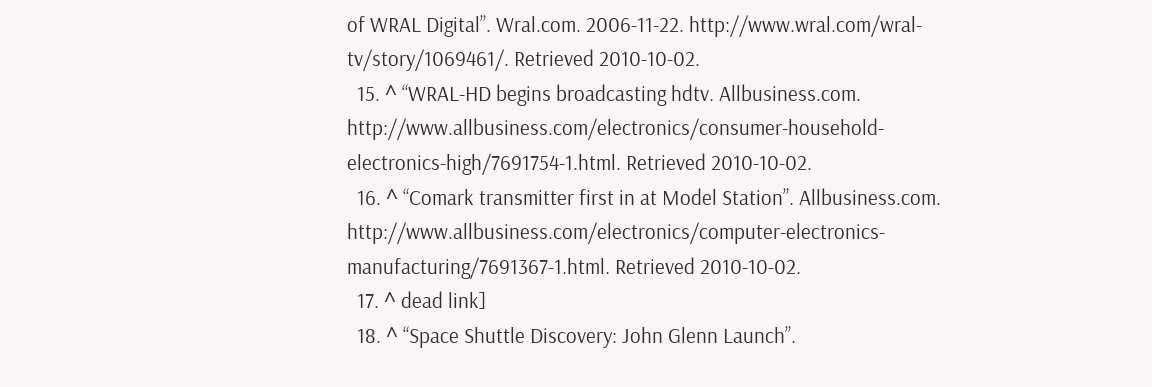of WRAL Digital”. Wral.com. 2006-11-22. http://www.wral.com/wral-tv/story/1069461/. Retrieved 2010-10-02.
  15. ^ “WRAL-HD begins broadcasting hdtv. Allbusiness.com. http://www.allbusiness.com/electronics/consumer-household-electronics-high/7691754-1.html. Retrieved 2010-10-02.
  16. ^ “Comark transmitter first in at Model Station”. Allbusiness.com. http://www.allbusiness.com/electronics/computer-electronics-manufacturing/7691367-1.html. Retrieved 2010-10-02.
  17. ^ dead link]
  18. ^ “Space Shuttle Discovery: John Glenn Launch”.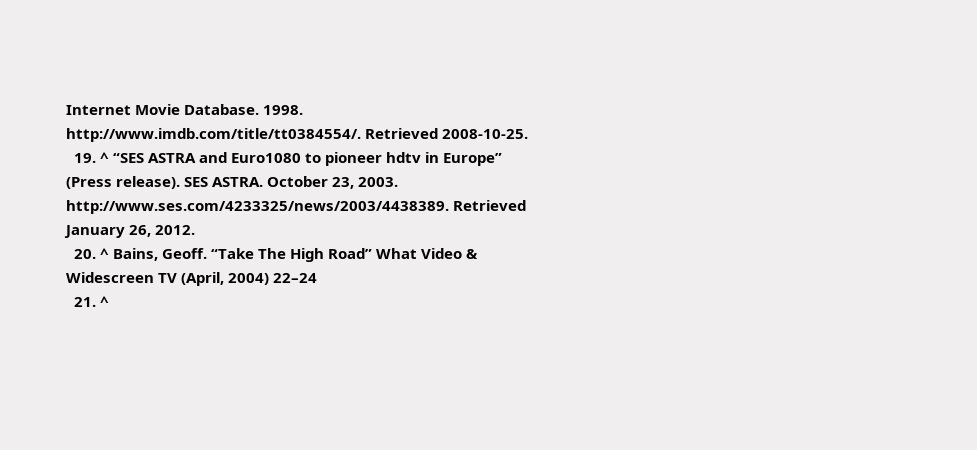Internet Movie Database. 1998. http://www.imdb.com/title/tt0384554/. Retrieved 2008-10-25.
  19. ^ “SES ASTRA and Euro1080 to pioneer hdtv in Europe” (Press release). SES ASTRA. October 23, 2003. http://www.ses.com/4233325/news/2003/4438389. Retrieved January 26, 2012.
  20. ^ Bains, Geoff. “Take The High Road” What Video & Widescreen TV (April, 2004) 22–24
  21. ^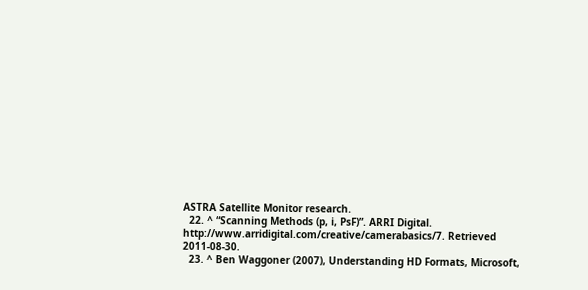ASTRA Satellite Monitor research.
  22. ^ “Scanning Methods (p, i, PsF)”. ARRI Digital. http://www.arridigital.com/creative/camerabasics/7. Retrieved 2011-08-30.
  23. ^ Ben Waggoner (2007), Understanding HD Formats, Microsoft,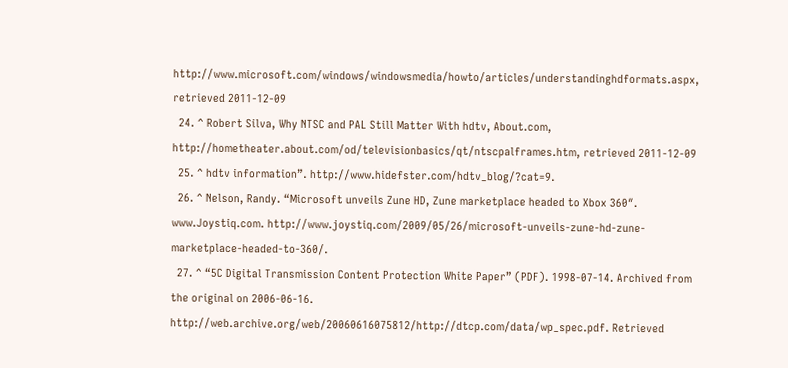http://www.microsoft.com/windows/windowsmedia/howto/articles/understandinghdformats.aspx, retrieved 2011-12-09
  24. ^ Robert Silva, Why NTSC and PAL Still Matter With hdtv, About.com, http://hometheater.about.com/od/televisionbasics/qt/ntscpalframes.htm, retrieved 2011-12-09
  25. ^ hdtv information”. http://www.hidefster.com/hdtv_blog/?cat=9.
  26. ^ Nelson, Randy. “Microsoft unveils Zune HD, Zune marketplace headed to Xbox 360″. www.Joystiq.com. http://www.joystiq.com/2009/05/26/microsoft-unveils-zune-hd-zune-marketplace-headed-to-360/.
  27. ^ “5C Digital Transmission Content Protection White Paper” (PDF). 1998-07-14. Archived from the original on 2006-06-16. http://web.archive.org/web/20060616075812/http://dtcp.com/data/wp_spec.pdf. Retrieved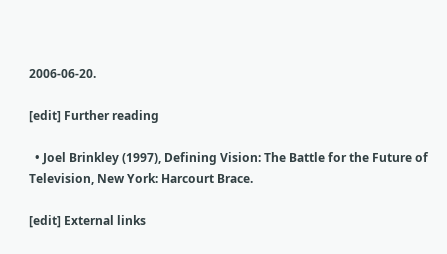2006-06-20.

[edit] Further reading

  • Joel Brinkley (1997), Defining Vision: The Battle for the Future of Television, New York: Harcourt Brace.

[edit] External links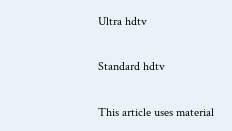Ultra hdtv

Standard hdtv

This article uses material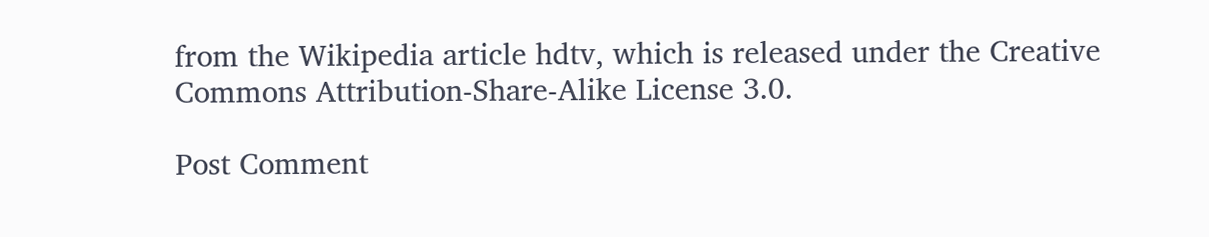from the Wikipedia article hdtv, which is released under the Creative Commons Attribution-Share-Alike License 3.0.

Post Comment